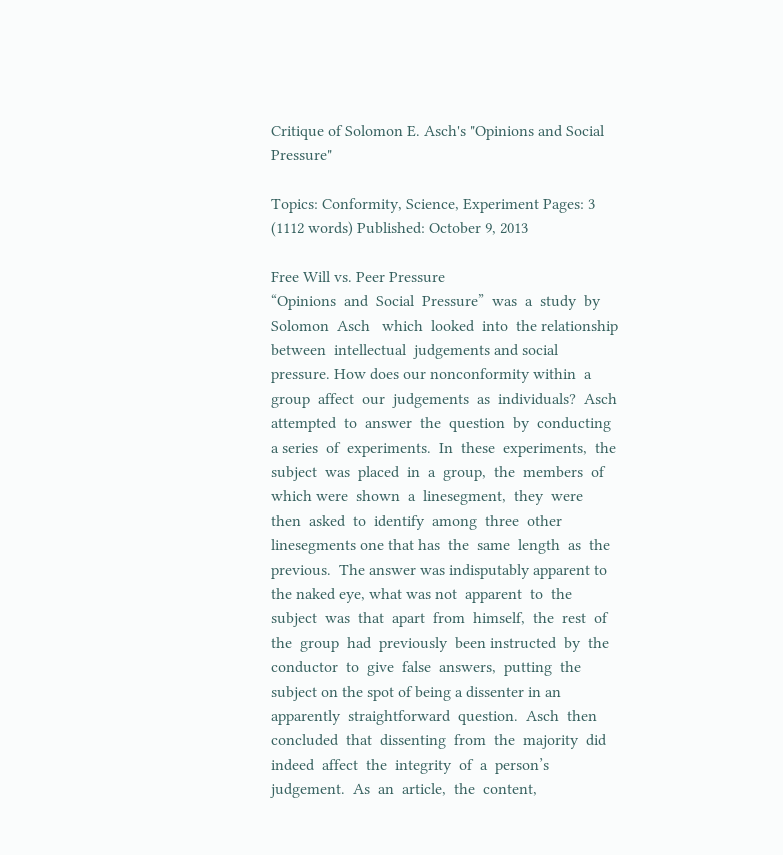Critique of Solomon E. Asch's "Opinions and Social Pressure"

Topics: Conformity, Science, Experiment Pages: 3 (1112 words) Published: October 9, 2013

Free Will vs. Peer Pressure
“Opinions  and  Social  Pressure”  was  a  study  by  Solomon  Asch   which  looked  into  the relationship  between  intellectual  judgements and social pressure. How does our nonconformity within  a group  affect  our  judgements  as  individuals?  Asch  attempted  to  answer  the  question  by  conducting  a series  of  experiments.  In  these  experiments,  the  subject  was  placed  in  a  group,  the  members  of  which were  shown  a  linesegment,  they  were  then  asked  to  identify  among  three  other linesegments one that has  the  same  length  as  the  previous.  The answer was indisputably apparent to the naked eye, what was not  apparent  to  the   subject  was  that  apart  from  himself,  the  rest  of  the  group  had  previously  been instructed  by  the  conductor  to  give  false  answers,  putting  the  subject on the spot of being a dissenter in an  apparently  straightforward  question.  Asch  then  concluded  that  dissenting  from  the  majority  did indeed  affect  the  integrity  of  a  person’s  judgement.  As  an  article,  the  content,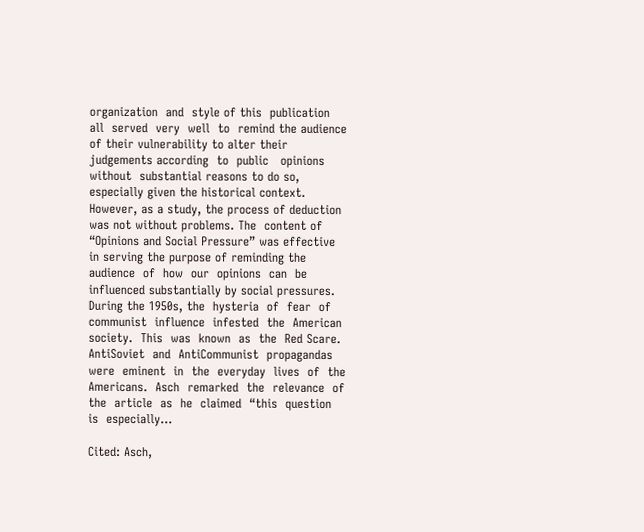organization  and  style of this  publication  all  served  very  well  to  remind the audience of their vulnerability to alter their judgements according  to  public   opinions  without  substantial reasons to do so, especially given the historical context. However, as a study, the process of deduction was not without problems. The  content of “Opinions and Social Pressure” was effective in serving the purpose of reminding the  audience  of  how  our  opinions  can  be influenced substantially by social pressures. During the 1950s, the  hysteria  of  fear  of  communist  influence  infested  the  American  society.  This  was  known  as  the  Red Scare.  AntiSoviet  and  AntiCommunist  propagandas  were  eminent  in  the  everyday  lives  of  the Americans.  Asch  remarked  the  relevance  of  the  article  as  he  claimed  “this  question  is  especially...

Cited: Asch,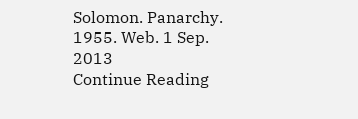Solomon. Panarchy. 1955. Web. 1 Sep. 2013
Continue Reading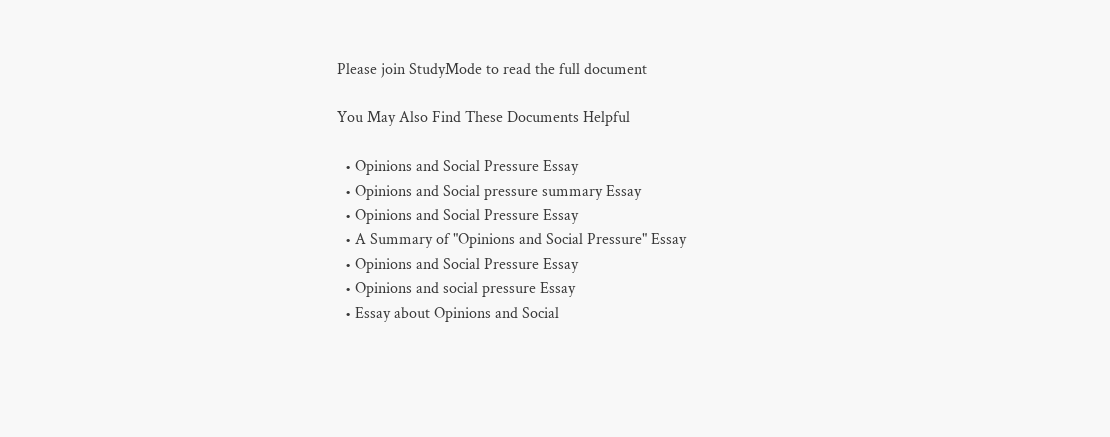Please join StudyMode to read the full document

You May Also Find These Documents Helpful

  • Opinions and Social Pressure Essay
  • Opinions and Social pressure summary Essay
  • Opinions and Social Pressure Essay
  • A Summary of "Opinions and Social Pressure" Essay
  • Opinions and Social Pressure Essay
  • Opinions and social pressure Essay
  • Essay about Opinions and Social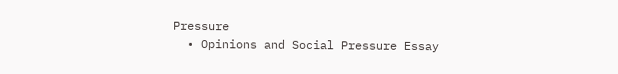Pressure
  • Opinions and Social Pressure Essay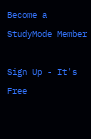Become a StudyMode Member

Sign Up - It's Free